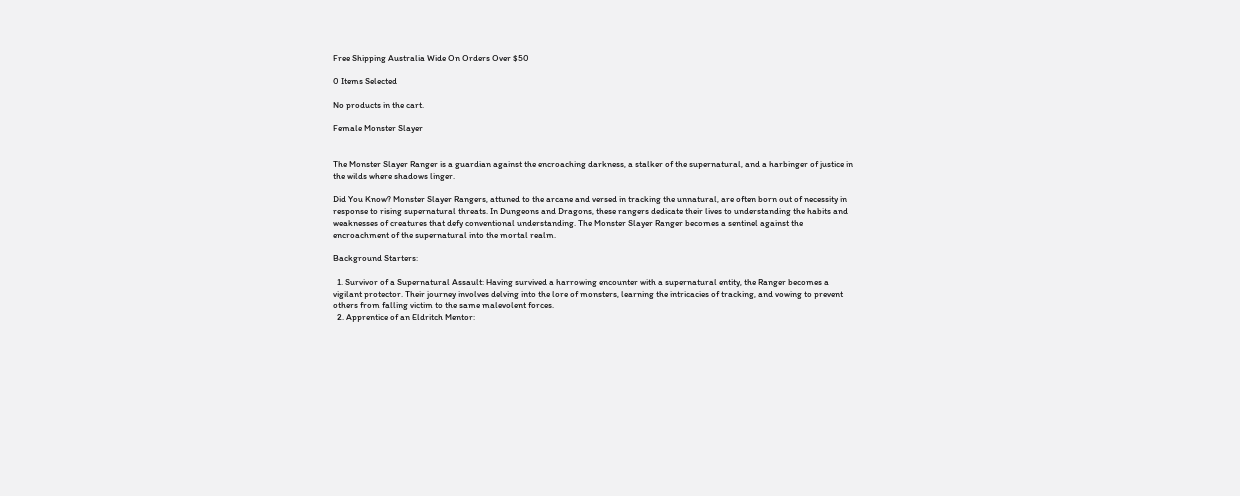Free Shipping Australia Wide On Orders Over $50

0 Items Selected

No products in the cart.

Female Monster Slayer


The Monster Slayer Ranger is a guardian against the encroaching darkness, a stalker of the supernatural, and a harbinger of justice in the wilds where shadows linger.

Did You Know? Monster Slayer Rangers, attuned to the arcane and versed in tracking the unnatural, are often born out of necessity in response to rising supernatural threats. In Dungeons and Dragons, these rangers dedicate their lives to understanding the habits and weaknesses of creatures that defy conventional understanding. The Monster Slayer Ranger becomes a sentinel against the encroachment of the supernatural into the mortal realm.

Background Starters:

  1. Survivor of a Supernatural Assault: Having survived a harrowing encounter with a supernatural entity, the Ranger becomes a vigilant protector. Their journey involves delving into the lore of monsters, learning the intricacies of tracking, and vowing to prevent others from falling victim to the same malevolent forces.
  2. Apprentice of an Eldritch Mentor: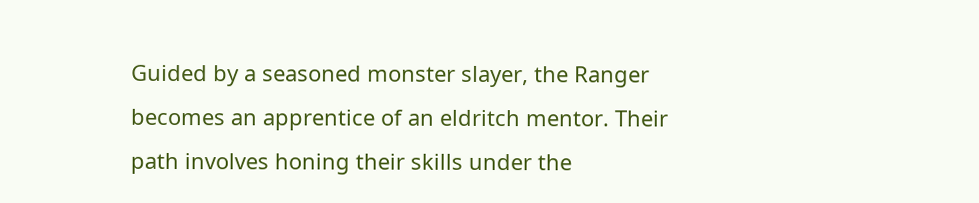Guided by a seasoned monster slayer, the Ranger becomes an apprentice of an eldritch mentor. Their path involves honing their skills under the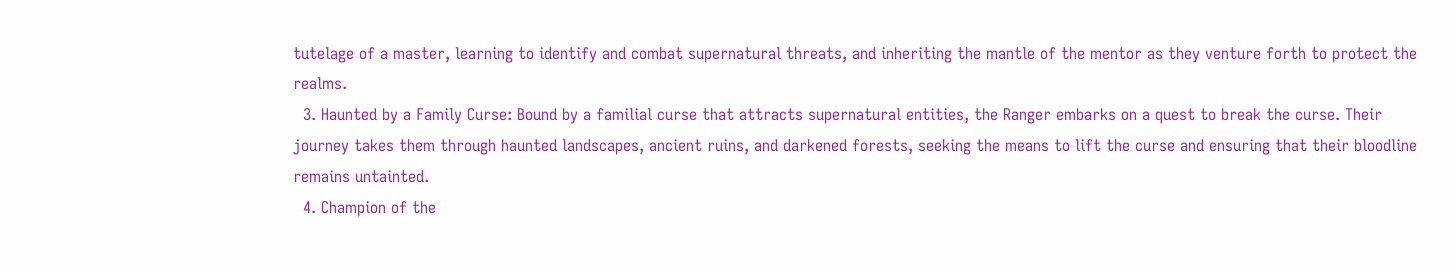tutelage of a master, learning to identify and combat supernatural threats, and inheriting the mantle of the mentor as they venture forth to protect the realms.
  3. Haunted by a Family Curse: Bound by a familial curse that attracts supernatural entities, the Ranger embarks on a quest to break the curse. Their journey takes them through haunted landscapes, ancient ruins, and darkened forests, seeking the means to lift the curse and ensuring that their bloodline remains untainted.
  4. Champion of the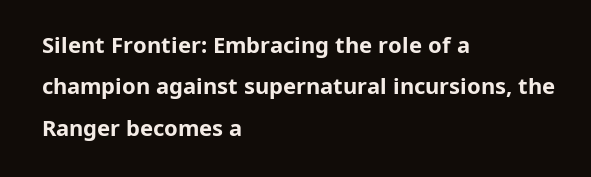Silent Frontier: Embracing the role of a champion against supernatural incursions, the Ranger becomes a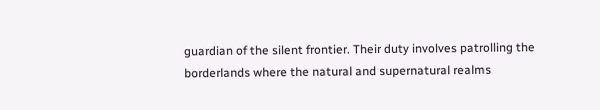guardian of the silent frontier. Their duty involves patrolling the borderlands where the natural and supernatural realms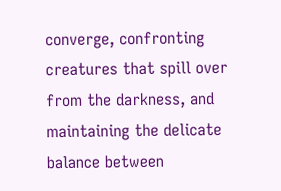converge, confronting creatures that spill over from the darkness, and maintaining the delicate balance between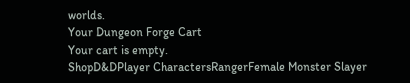worlds.
Your Dungeon Forge Cart
Your cart is empty.
ShopD&DPlayer CharactersRangerFemale Monster Slayer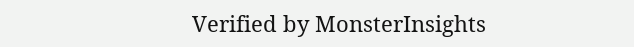Verified by MonsterInsights